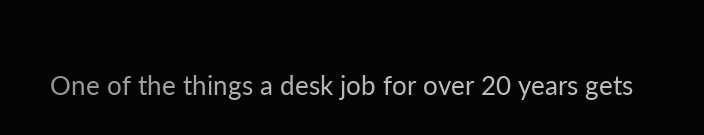One of the things a desk job for over 20 years gets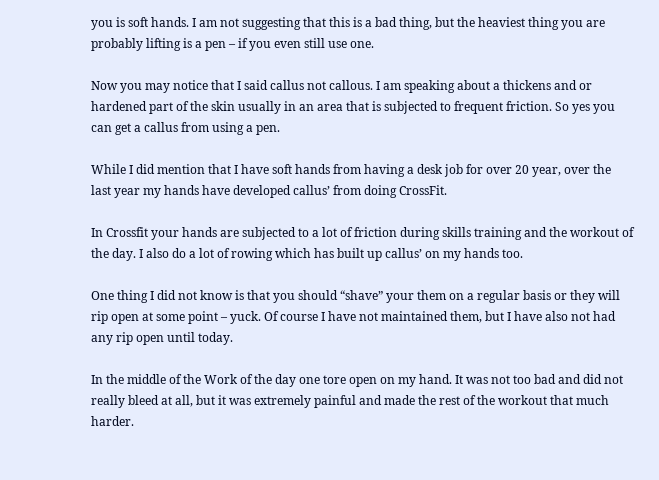you is soft hands. I am not suggesting that this is a bad thing, but the heaviest thing you are probably lifting is a pen – if you even still use one.

Now you may notice that I said callus not callous. I am speaking about a thickens and or hardened part of the skin usually in an area that is subjected to frequent friction. So yes you can get a callus from using a pen.

While I did mention that I have soft hands from having a desk job for over 20 year, over the last year my hands have developed callus’ from doing CrossFit.

In Crossfit your hands are subjected to a lot of friction during skills training and the workout of the day. I also do a lot of rowing which has built up callus’ on my hands too.

One thing I did not know is that you should “shave” your them on a regular basis or they will rip open at some point – yuck. Of course I have not maintained them, but I have also not had any rip open until today.

In the middle of the Work of the day one tore open on my hand. It was not too bad and did not really bleed at all, but it was extremely painful and made the rest of the workout that much harder.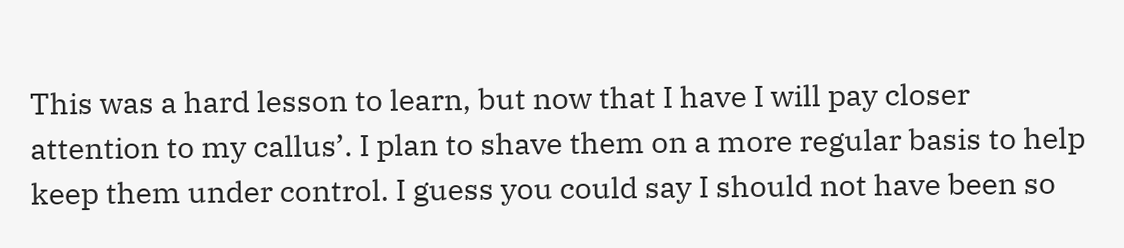This was a hard lesson to learn, but now that I have I will pay closer attention to my callus’. I plan to shave them on a more regular basis to help keep them under control. I guess you could say I should not have been so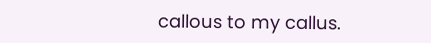callous to my callus.